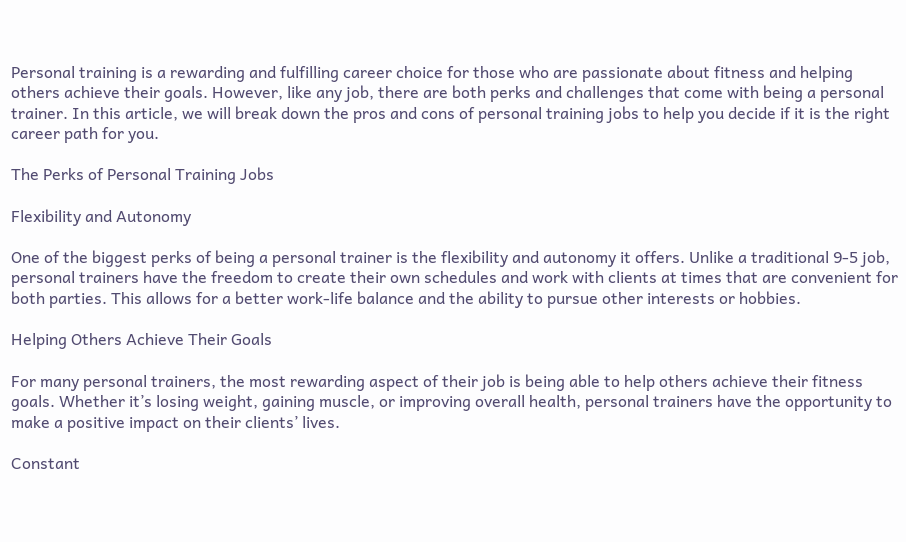Personal training is a rewarding and fulfilling career choice for those who are passionate about fitness and helping others achieve their goals. However, like any job, there are both perks and challenges that come with being a personal trainer. In this article, we will break down the pros and cons of personal training jobs to help you decide if it is the right career path for you.

The Perks of Personal Training Jobs

Flexibility and Autonomy

One of the biggest perks of being a personal trainer is the flexibility and autonomy it offers. Unlike a traditional 9-5 job, personal trainers have the freedom to create their own schedules and work with clients at times that are convenient for both parties. This allows for a better work-life balance and the ability to pursue other interests or hobbies.

Helping Others Achieve Their Goals

For many personal trainers, the most rewarding aspect of their job is being able to help others achieve their fitness goals. Whether it’s losing weight, gaining muscle, or improving overall health, personal trainers have the opportunity to make a positive impact on their clients’ lives.

Constant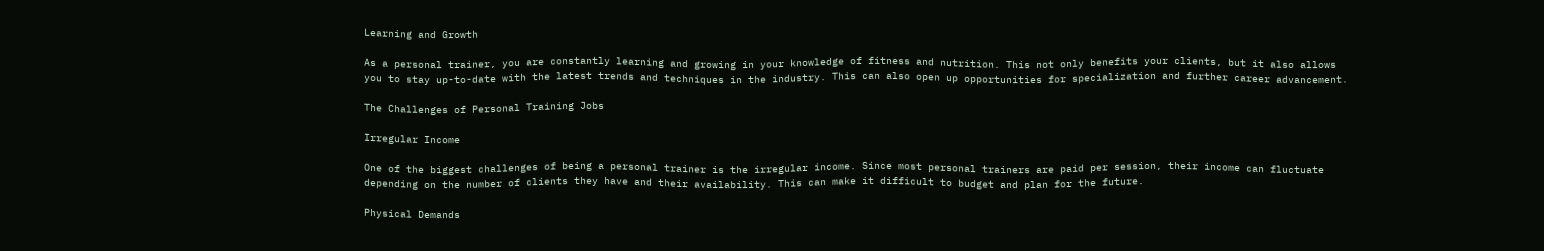Learning and Growth

As a personal trainer, you are constantly learning and growing in your knowledge of fitness and nutrition. This not only benefits your clients, but it also allows you to stay up-to-date with the latest trends and techniques in the industry. This can also open up opportunities for specialization and further career advancement.

The Challenges of Personal Training Jobs

Irregular Income

One of the biggest challenges of being a personal trainer is the irregular income. Since most personal trainers are paid per session, their income can fluctuate depending on the number of clients they have and their availability. This can make it difficult to budget and plan for the future.

Physical Demands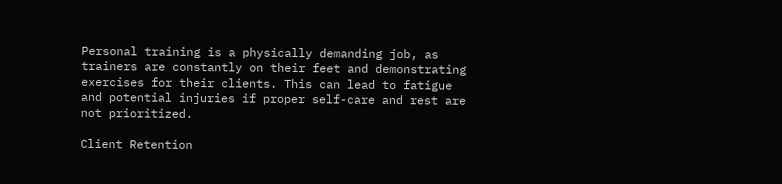Personal training is a physically demanding job, as trainers are constantly on their feet and demonstrating exercises for their clients. This can lead to fatigue and potential injuries if proper self-care and rest are not prioritized.

Client Retention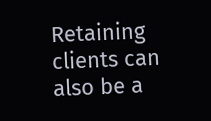Retaining clients can also be a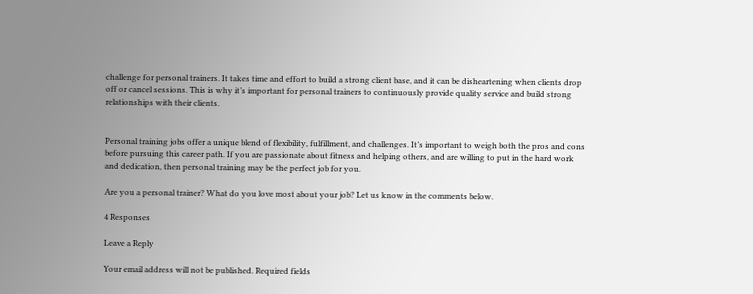challenge for personal trainers. It takes time and effort to build a strong client base, and it can be disheartening when clients drop off or cancel sessions. This is why it’s important for personal trainers to continuously provide quality service and build strong relationships with their clients.


Personal training jobs offer a unique blend of flexibility, fulfillment, and challenges. It’s important to weigh both the pros and cons before pursuing this career path. If you are passionate about fitness and helping others, and are willing to put in the hard work and dedication, then personal training may be the perfect job for you.

Are you a personal trainer? What do you love most about your job? Let us know in the comments below.

4 Responses

Leave a Reply

Your email address will not be published. Required fields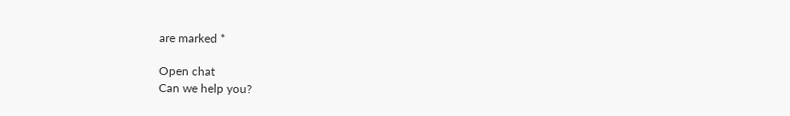are marked *

Open chat
Can we help you?